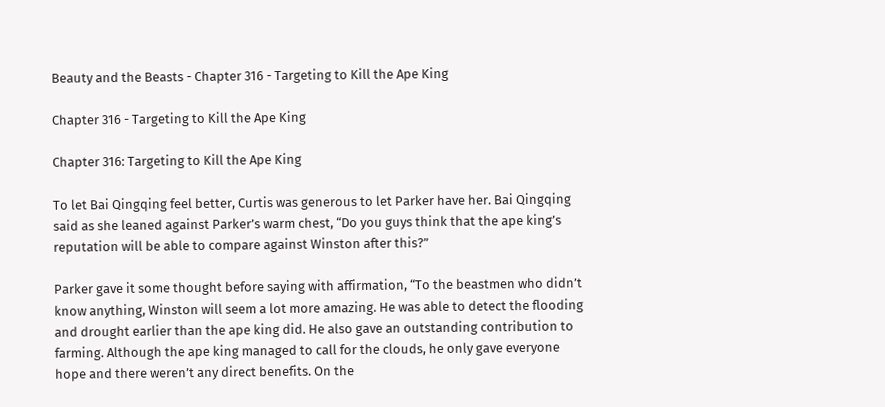Beauty and the Beasts - Chapter 316 - Targeting to Kill the Ape King

Chapter 316 - Targeting to Kill the Ape King

Chapter 316: Targeting to Kill the Ape King

To let Bai Qingqing feel better, Curtis was generous to let Parker have her. Bai Qingqing said as she leaned against Parker’s warm chest, “Do you guys think that the ape king’s reputation will be able to compare against Winston after this?”

Parker gave it some thought before saying with affirmation, “To the beastmen who didn’t know anything, Winston will seem a lot more amazing. He was able to detect the flooding and drought earlier than the ape king did. He also gave an outstanding contribution to farming. Although the ape king managed to call for the clouds, he only gave everyone hope and there weren’t any direct benefits. On the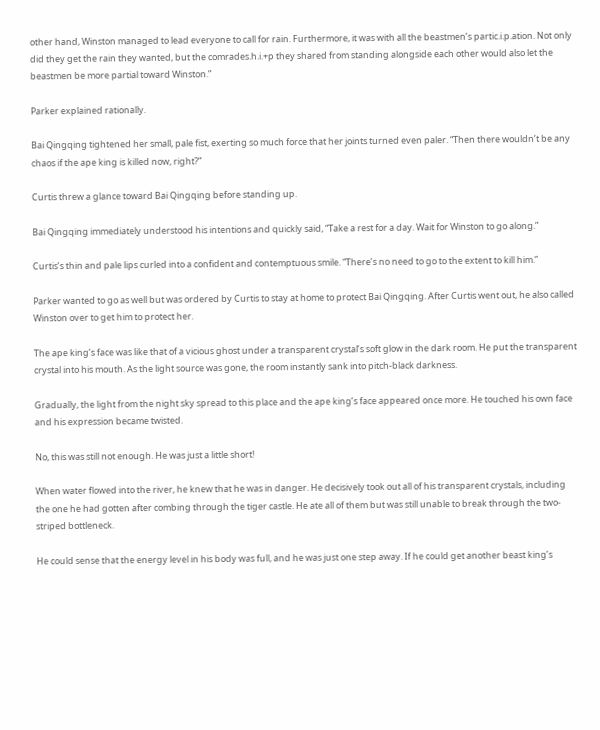other hand, Winston managed to lead everyone to call for rain. Furthermore, it was with all the beastmen’s partic.i.p.ation. Not only did they get the rain they wanted, but the comrades.h.i.+p they shared from standing alongside each other would also let the beastmen be more partial toward Winston.”

Parker explained rationally.

Bai Qingqing tightened her small, pale fist, exerting so much force that her joints turned even paler. “Then there wouldn’t be any chaos if the ape king is killed now, right?”

Curtis threw a glance toward Bai Qingqing before standing up.

Bai Qingqing immediately understood his intentions and quickly said, “Take a rest for a day. Wait for Winston to go along.”

Curtis’s thin and pale lips curled into a confident and contemptuous smile. “There’s no need to go to the extent to kill him.”

Parker wanted to go as well but was ordered by Curtis to stay at home to protect Bai Qingqing. After Curtis went out, he also called Winston over to get him to protect her.

The ape king’s face was like that of a vicious ghost under a transparent crystal’s soft glow in the dark room. He put the transparent crystal into his mouth. As the light source was gone, the room instantly sank into pitch-black darkness.

Gradually, the light from the night sky spread to this place and the ape king’s face appeared once more. He touched his own face and his expression became twisted.

No, this was still not enough. He was just a little short!

When water flowed into the river, he knew that he was in danger. He decisively took out all of his transparent crystals, including the one he had gotten after combing through the tiger castle. He ate all of them but was still unable to break through the two-striped bottleneck.

He could sense that the energy level in his body was full, and he was just one step away. If he could get another beast king’s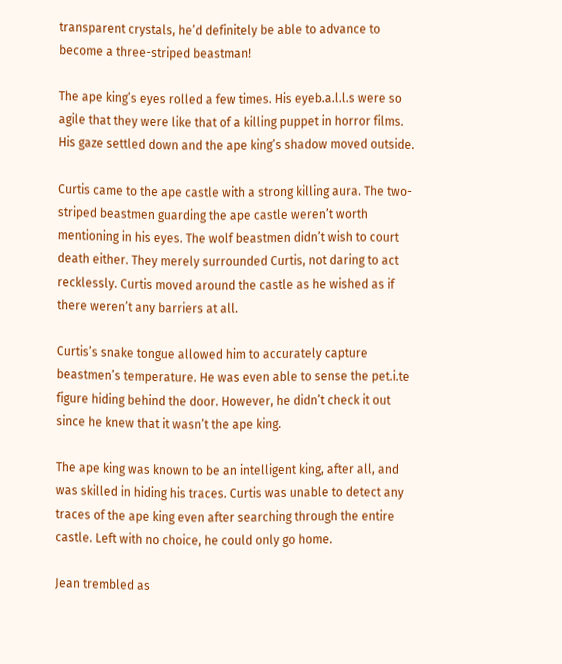transparent crystals, he’d definitely be able to advance to become a three-striped beastman!

The ape king’s eyes rolled a few times. His eyeb.a.l.l.s were so agile that they were like that of a killing puppet in horror films. His gaze settled down and the ape king’s shadow moved outside.

Curtis came to the ape castle with a strong killing aura. The two-striped beastmen guarding the ape castle weren’t worth mentioning in his eyes. The wolf beastmen didn’t wish to court death either. They merely surrounded Curtis, not daring to act recklessly. Curtis moved around the castle as he wished as if there weren’t any barriers at all.

Curtis’s snake tongue allowed him to accurately capture beastmen’s temperature. He was even able to sense the pet.i.te figure hiding behind the door. However, he didn’t check it out since he knew that it wasn’t the ape king.

The ape king was known to be an intelligent king, after all, and was skilled in hiding his traces. Curtis was unable to detect any traces of the ape king even after searching through the entire castle. Left with no choice, he could only go home.

Jean trembled as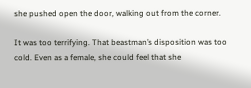she pushed open the door, walking out from the corner.

It was too terrifying. That beastman’s disposition was too cold. Even as a female, she could feel that she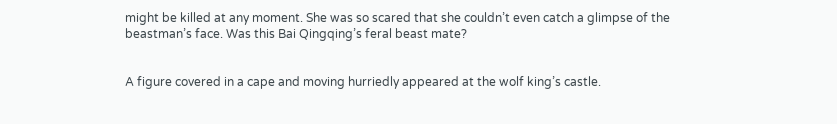might be killed at any moment. She was so scared that she couldn’t even catch a glimpse of the beastman’s face. Was this Bai Qingqing’s feral beast mate?


A figure covered in a cape and moving hurriedly appeared at the wolf king’s castle.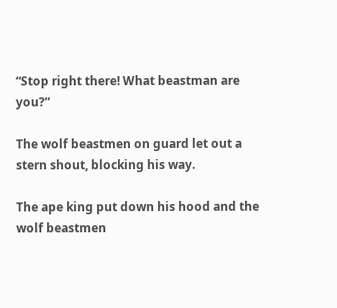“Stop right there! What beastman are you?”

The wolf beastmen on guard let out a stern shout, blocking his way.

The ape king put down his hood and the wolf beastmen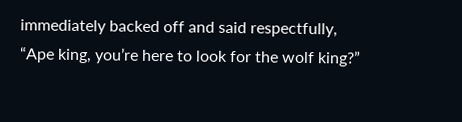immediately backed off and said respectfully, “Ape king, you’re here to look for the wolf king?”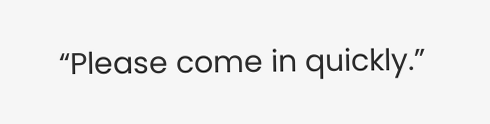“Please come in quickly.”